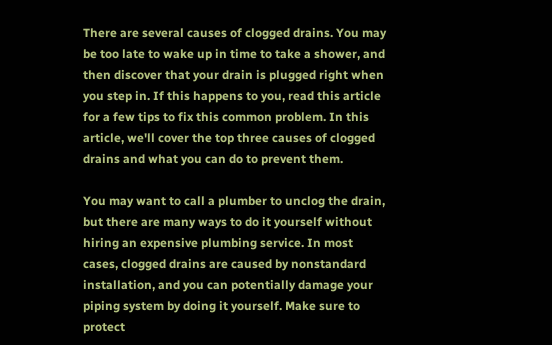There are several causes of clogged drains. You may be too late to wake up in time to take a shower, and then discover that your drain is plugged right when you step in. If this happens to you, read this article for a few tips to fix this common problem. In this article, we'll cover the top three causes of clogged drains and what you can do to prevent them.

You may want to call a plumber to unclog the drain, but there are many ways to do it yourself without hiring an expensive plumbing service. In most cases, clogged drains are caused by nonstandard installation, and you can potentially damage your piping system by doing it yourself. Make sure to protect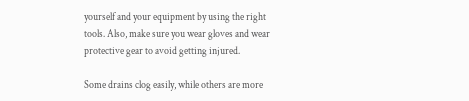yourself and your equipment by using the right tools. Also, make sure you wear gloves and wear protective gear to avoid getting injured.

Some drains clog easily, while others are more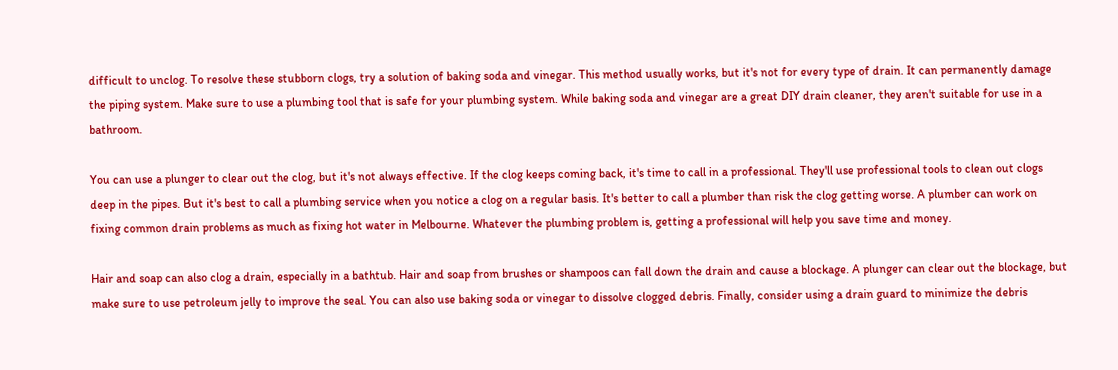difficult to unclog. To resolve these stubborn clogs, try a solution of baking soda and vinegar. This method usually works, but it's not for every type of drain. It can permanently damage the piping system. Make sure to use a plumbing tool that is safe for your plumbing system. While baking soda and vinegar are a great DIY drain cleaner, they aren't suitable for use in a bathroom.

You can use a plunger to clear out the clog, but it's not always effective. If the clog keeps coming back, it's time to call in a professional. They'll use professional tools to clean out clogs deep in the pipes. But it's best to call a plumbing service when you notice a clog on a regular basis. It's better to call a plumber than risk the clog getting worse. A plumber can work on fixing common drain problems as much as fixing hot water in Melbourne. Whatever the plumbing problem is, getting a professional will help you save time and money.

Hair and soap can also clog a drain, especially in a bathtub. Hair and soap from brushes or shampoos can fall down the drain and cause a blockage. A plunger can clear out the blockage, but make sure to use petroleum jelly to improve the seal. You can also use baking soda or vinegar to dissolve clogged debris. Finally, consider using a drain guard to minimize the debris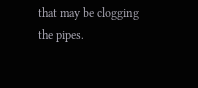that may be clogging the pipes.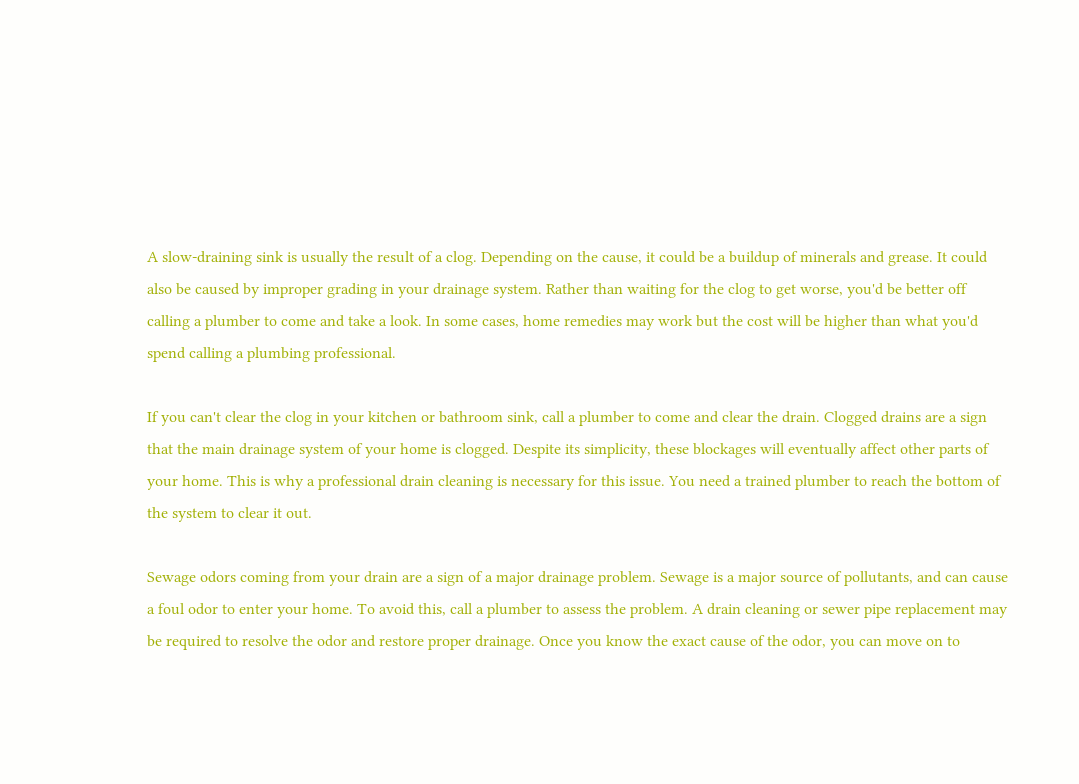A slow-draining sink is usually the result of a clog. Depending on the cause, it could be a buildup of minerals and grease. It could also be caused by improper grading in your drainage system. Rather than waiting for the clog to get worse, you'd be better off calling a plumber to come and take a look. In some cases, home remedies may work but the cost will be higher than what you'd spend calling a plumbing professional.

If you can't clear the clog in your kitchen or bathroom sink, call a plumber to come and clear the drain. Clogged drains are a sign that the main drainage system of your home is clogged. Despite its simplicity, these blockages will eventually affect other parts of your home. This is why a professional drain cleaning is necessary for this issue. You need a trained plumber to reach the bottom of the system to clear it out.

Sewage odors coming from your drain are a sign of a major drainage problem. Sewage is a major source of pollutants, and can cause a foul odor to enter your home. To avoid this, call a plumber to assess the problem. A drain cleaning or sewer pipe replacement may be required to resolve the odor and restore proper drainage. Once you know the exact cause of the odor, you can move on to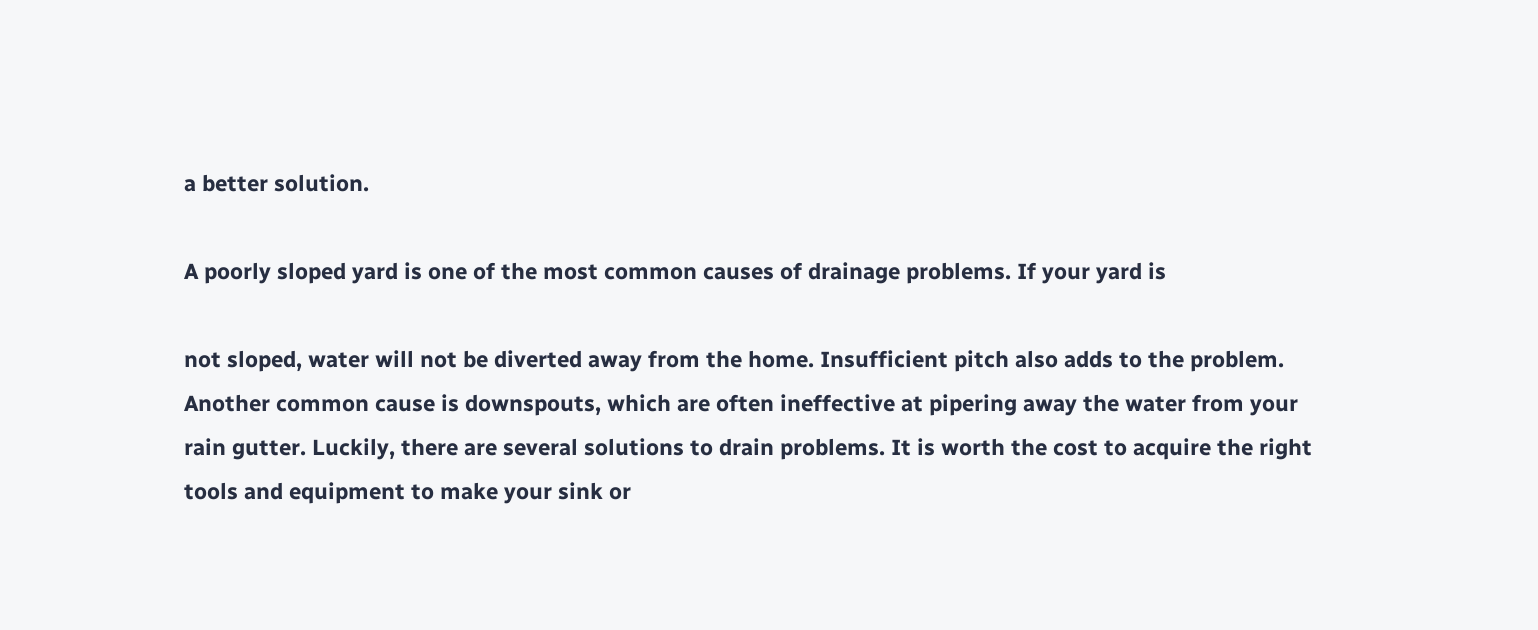a better solution.

A poorly sloped yard is one of the most common causes of drainage problems. If your yard is

not sloped, water will not be diverted away from the home. Insufficient pitch also adds to the problem. Another common cause is downspouts, which are often ineffective at pipering away the water from your rain gutter. Luckily, there are several solutions to drain problems. It is worth the cost to acquire the right tools and equipment to make your sink or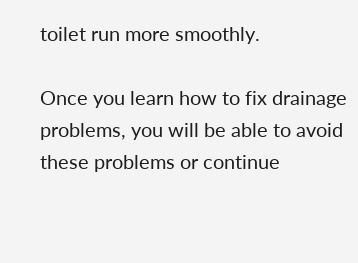toilet run more smoothly.

Once you learn how to fix drainage problems, you will be able to avoid these problems or continue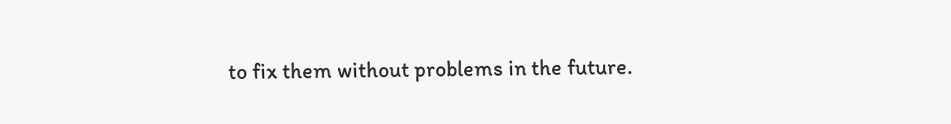to fix them without problems in the future.